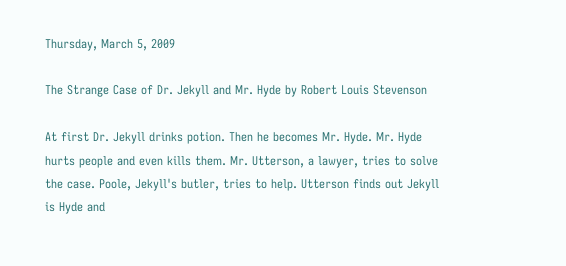Thursday, March 5, 2009

The Strange Case of Dr. Jekyll and Mr. Hyde by Robert Louis Stevenson

At first Dr. Jekyll drinks potion. Then he becomes Mr. Hyde. Mr. Hyde hurts people and even kills them. Mr. Utterson, a lawyer, tries to solve the case. Poole, Jekyll's butler, tries to help. Utterson finds out Jekyll is Hyde and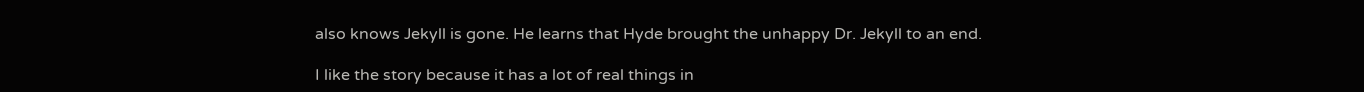also knows Jekyll is gone. He learns that Hyde brought the unhappy Dr. Jekyll to an end.

I like the story because it has a lot of real things in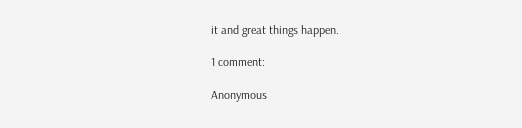it and great things happen.

1 comment:

Anonymous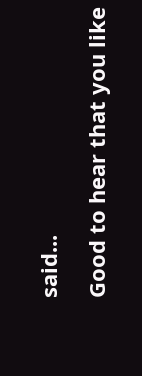said...

Good to hear that you like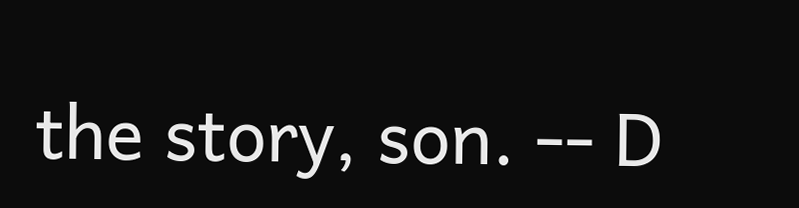the story, son. -- D